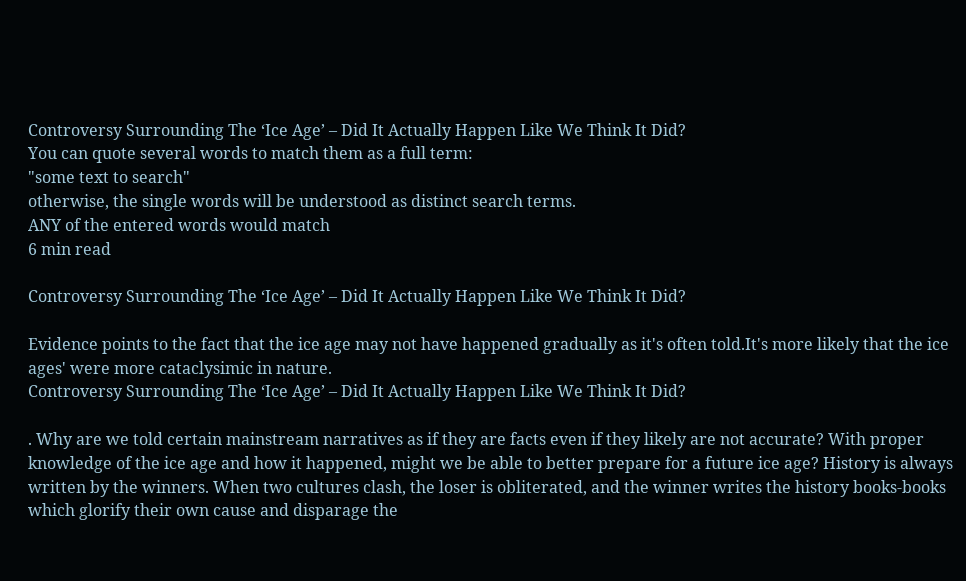Controversy Surrounding The ‘Ice Age’ – Did It Actually Happen Like We Think It Did?
You can quote several words to match them as a full term:
"some text to search"
otherwise, the single words will be understood as distinct search terms.
ANY of the entered words would match
6 min read

Controversy Surrounding The ‘Ice Age’ – Did It Actually Happen Like We Think It Did?

Evidence points to the fact that the ice age may not have happened gradually as it's often told.It's more likely that the ice ages' were more cataclysimic in nature.
Controversy Surrounding The ‘Ice Age’ – Did It Actually Happen Like We Think It Did?

. Why are we told certain mainstream narratives as if they are facts even if they likely are not accurate? With proper knowledge of the ice age and how it happened, might we be able to better prepare for a future ice age? History is always written by the winners. When two cultures clash, the loser is obliterated, and the winner writes the history books-books which glorify their own cause and disparage the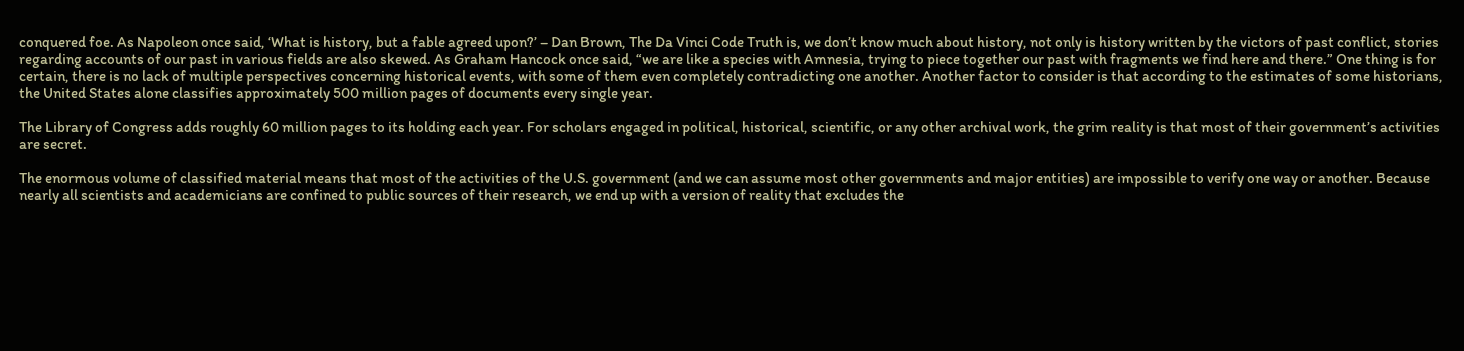conquered foe. As Napoleon once said, ‘What is history, but a fable agreed upon?’ – Dan Brown, The Da Vinci Code Truth is, we don’t know much about history, not only is history written by the victors of past conflict, stories regarding accounts of our past in various fields are also skewed. As Graham Hancock once said, “we are like a species with Amnesia, trying to piece together our past with fragments we find here and there.” One thing is for certain, there is no lack of multiple perspectives concerning historical events, with some of them even completely contradicting one another. Another factor to consider is that according to the estimates of some historians, the United States alone classifies approximately 500 million pages of documents every single year.

The Library of Congress adds roughly 60 million pages to its holding each year. For scholars engaged in political, historical, scientific, or any other archival work, the grim reality is that most of their government’s activities are secret.

The enormous volume of classified material means that most of the activities of the U.S. government (and we can assume most other governments and major entities) are impossible to verify one way or another. Because nearly all scientists and academicians are confined to public sources of their research, we end up with a version of reality that excludes the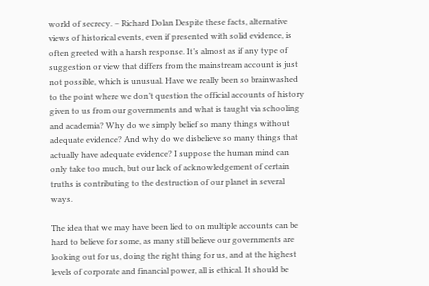world of secrecy. – Richard Dolan Despite these facts, alternative views of historical events, even if presented with solid evidence, is often greeted with a harsh response. It’s almost as if any type of suggestion or view that differs from the mainstream account is just not possible, which is unusual. Have we really been so brainwashed to the point where we don’t question the official accounts of history given to us from our governments and what is taught via schooling and academia? Why do we simply belief so many things without adequate evidence? And why do we disbelieve so many things that actually have adequate evidence? I suppose the human mind can only take too much, but our lack of acknowledgement of certain truths is contributing to the destruction of our planet in several ways.

The idea that we may have been lied to on multiple accounts can be hard to believe for some, as many still believe our governments are looking out for us, doing the right thing for us, and at the highest levels of corporate and financial power, all is ethical. It should be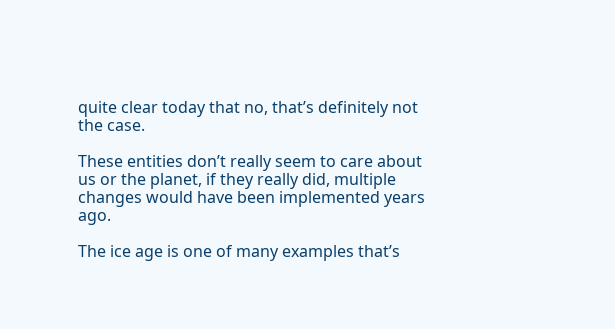quite clear today that no, that’s definitely not the case.

These entities don’t really seem to care about us or the planet, if they really did, multiple changes would have been implemented years ago.

The ice age is one of many examples that’s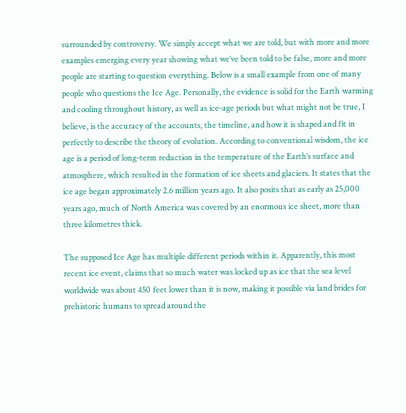surrounded by controversy. We simply accept what we are told, but with more and more examples emerging every year showing what we’ve been told to be false, more and more people are starting to question everything. Below is a small example from one of many people who questions the Ice Age. Personally, the evidence is solid for the Earth warming and cooling throughout history, as well as ice-age periods but what might not be true, I believe, is the accuracy of the accounts, the timeline, and how it is shaped and fit in perfectly to describe the theory of evolution. According to conventional wisdom, the ice age is a period of long-term reduction in the temperature of the Earth’s surface and atmosphere, which resulted in the formation of ice sheets and glaciers. It states that the ice age began approximately 2.6 million years ago. It also posits that as early as 25,000 years ago, much of North America was covered by an enormous ice sheet, more than three kilometres thick.

The supposed Ice Age has multiple different periods within it. Apparently, this most recent ice event, claims that so much water was locked up as ice that the sea level worldwide was about 450 feet lower than it is now, making it possible via land brides for prehistoric humans to spread around the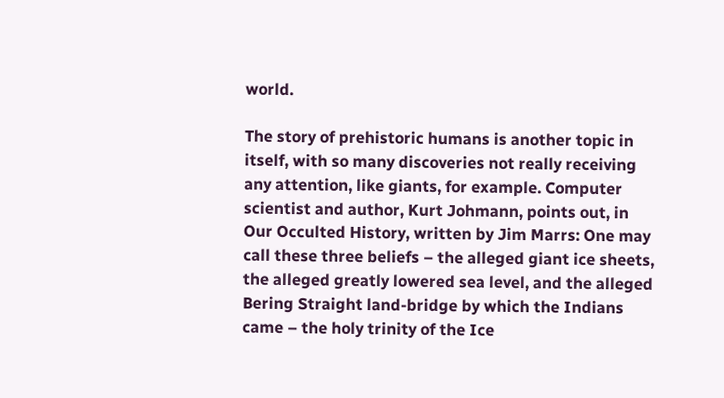world.

The story of prehistoric humans is another topic in itself, with so many discoveries not really receiving any attention, like giants, for example. Computer scientist and author, Kurt Johmann, points out, in Our Occulted History, written by Jim Marrs: One may call these three beliefs – the alleged giant ice sheets, the alleged greatly lowered sea level, and the alleged Bering Straight land-bridge by which the Indians came – the holy trinity of the Ice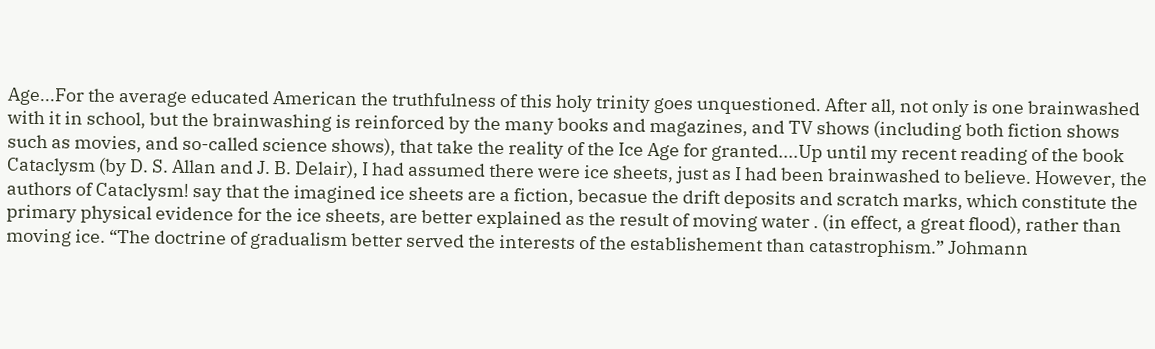Age...For the average educated American the truthfulness of this holy trinity goes unquestioned. After all, not only is one brainwashed with it in school, but the brainwashing is reinforced by the many books and magazines, and TV shows (including both fiction shows such as movies, and so-called science shows), that take the reality of the Ice Age for granted....Up until my recent reading of the book Cataclysm (by D. S. Allan and J. B. Delair), I had assumed there were ice sheets, just as I had been brainwashed to believe. However, the authors of Cataclysm! say that the imagined ice sheets are a fiction, becasue the drift deposits and scratch marks, which constitute the primary physical evidence for the ice sheets, are better explained as the result of moving water . (in effect, a great flood), rather than moving ice. “The doctrine of gradualism better served the interests of the establishement than catastrophism.” Johmann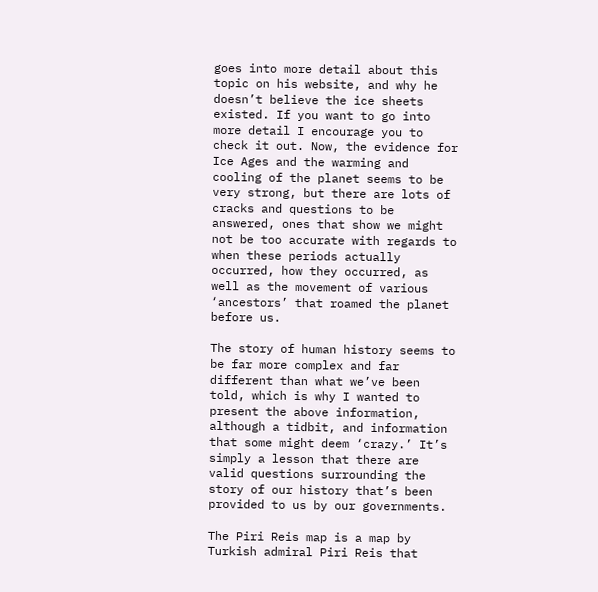goes into more detail about this topic on his website, and why he doesn’t believe the ice sheets existed. If you want to go into more detail I encourage you to check it out. Now, the evidence for Ice Ages and the warming and cooling of the planet seems to be very strong, but there are lots of cracks and questions to be answered, ones that show we might not be too accurate with regards to when these periods actually occurred, how they occurred, as well as the movement of various ‘ancestors’ that roamed the planet before us.

The story of human history seems to be far more complex and far different than what we’ve been told, which is why I wanted to present the above information, although a tidbit, and information that some might deem ‘crazy.’ It’s simply a lesson that there are valid questions surrounding the story of our history that’s been provided to us by our governments.

The Piri Reis map is a map by Turkish admiral Piri Reis that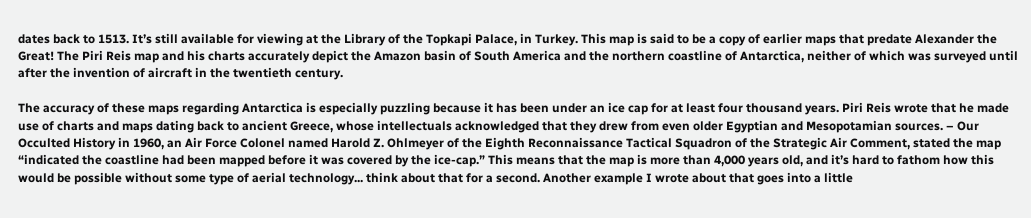dates back to 1513. It’s still available for viewing at the Library of the Topkapi Palace, in Turkey. This map is said to be a copy of earlier maps that predate Alexander the Great! The Piri Reis map and his charts accurately depict the Amazon basin of South America and the northern coastline of Antarctica, neither of which was surveyed until after the invention of aircraft in the twentieth century.

The accuracy of these maps regarding Antarctica is especially puzzling because it has been under an ice cap for at least four thousand years. Piri Reis wrote that he made use of charts and maps dating back to ancient Greece, whose intellectuals acknowledged that they drew from even older Egyptian and Mesopotamian sources. – Our Occulted History in 1960, an Air Force Colonel named Harold Z. Ohlmeyer of the Eighth Reconnaissance Tactical Squadron of the Strategic Air Comment, stated the map “indicated the coastline had been mapped before it was covered by the ice-cap.” This means that the map is more than 4,000 years old, and it’s hard to fathom how this would be possible without some type of aerial technology... think about that for a second. Another example I wrote about that goes into a little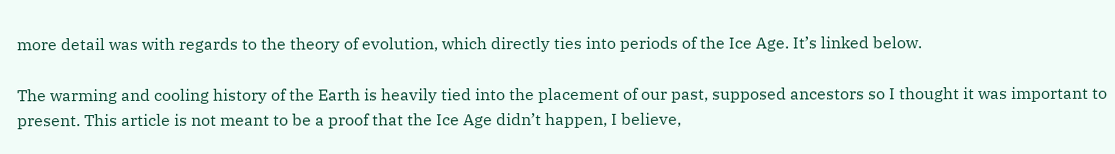more detail was with regards to the theory of evolution, which directly ties into periods of the Ice Age. It’s linked below.

The warming and cooling history of the Earth is heavily tied into the placement of our past, supposed ancestors so I thought it was important to present. This article is not meant to be a proof that the Ice Age didn’t happen, I believe,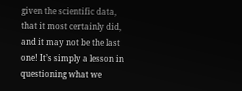given the scientific data, that it most certainly did, and it may not be the last one! It’s simply a lesson in questioning what we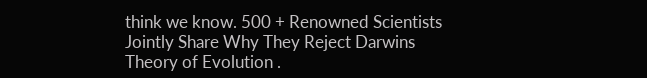think we know. 500 + Renowned Scientists Jointly Share Why They Reject Darwins Theory of Evolution .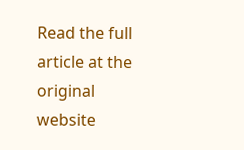Read the full article at the original website